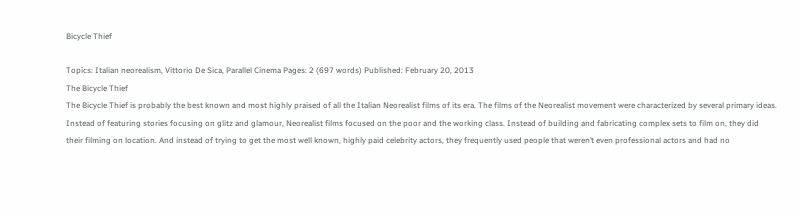Bicycle Thief

Topics: Italian neorealism, Vittorio De Sica, Parallel Cinema Pages: 2 (697 words) Published: February 20, 2013
The Bicycle Thief
The Bicycle Thief is probably the best known and most highly praised of all the Italian Neorealist films of its era. The films of the Neorealist movement were characterized by several primary ideas. Instead of featuring stories focusing on glitz and glamour, Neorealist films focused on the poor and the working class. Instead of building and fabricating complex sets to film on, they did their filming on location. And instead of trying to get the most well known, highly paid celebrity actors, they frequently used people that weren’t even professional actors and had no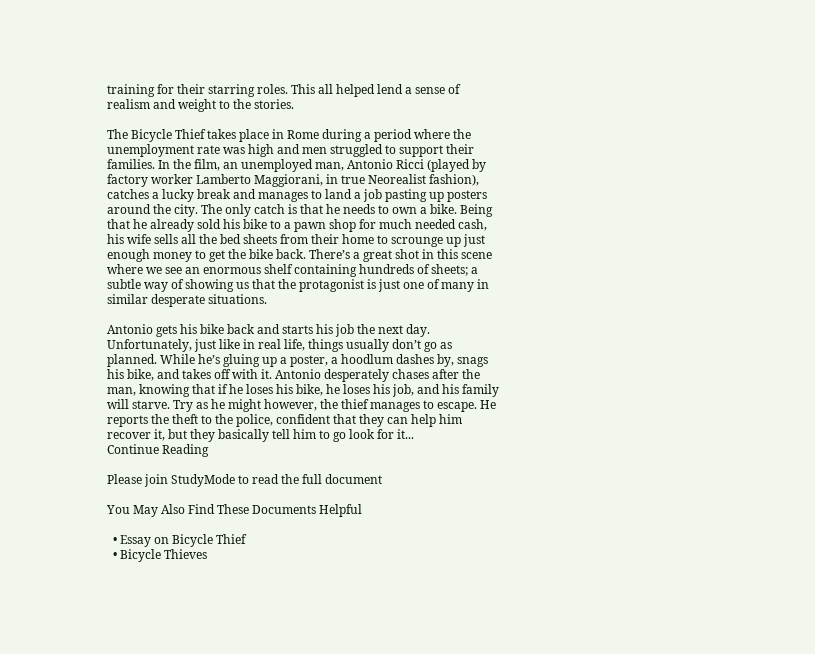training for their starring roles. This all helped lend a sense of realism and weight to the stories.

The Bicycle Thief takes place in Rome during a period where the unemployment rate was high and men struggled to support their families. In the film, an unemployed man, Antonio Ricci (played by factory worker Lamberto Maggiorani, in true Neorealist fashion), catches a lucky break and manages to land a job pasting up posters around the city. The only catch is that he needs to own a bike. Being that he already sold his bike to a pawn shop for much needed cash, his wife sells all the bed sheets from their home to scrounge up just enough money to get the bike back. There’s a great shot in this scene where we see an enormous shelf containing hundreds of sheets; a subtle way of showing us that the protagonist is just one of many in similar desperate situations.

Antonio gets his bike back and starts his job the next day. Unfortunately, just like in real life, things usually don’t go as planned. While he’s gluing up a poster, a hoodlum dashes by, snags his bike, and takes off with it. Antonio desperately chases after the man, knowing that if he loses his bike, he loses his job, and his family will starve. Try as he might however, the thief manages to escape. He reports the theft to the police, confident that they can help him recover it, but they basically tell him to go look for it...
Continue Reading

Please join StudyMode to read the full document

You May Also Find These Documents Helpful

  • Essay on Bicycle Thief
  • Bicycle Thieves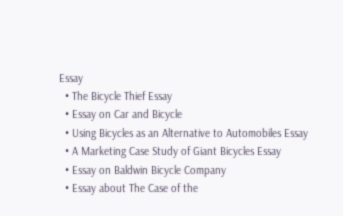Essay
  • The Bicycle Thief Essay
  • Essay on Car and Bicycle
  • Using Bicycles as an Alternative to Automobiles Essay
  • A Marketing Case Study of Giant Bicycles Essay
  • Essay on Baldwin Bicycle Company
  • Essay about The Case of the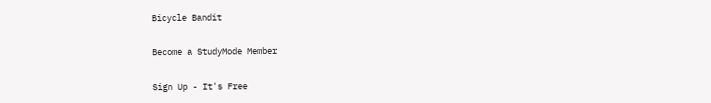Bicycle Bandit

Become a StudyMode Member

Sign Up - It's Free